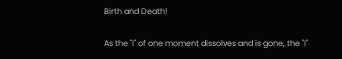Birth and Death!

As the "I" of one moment dissolves and is gone, the "I"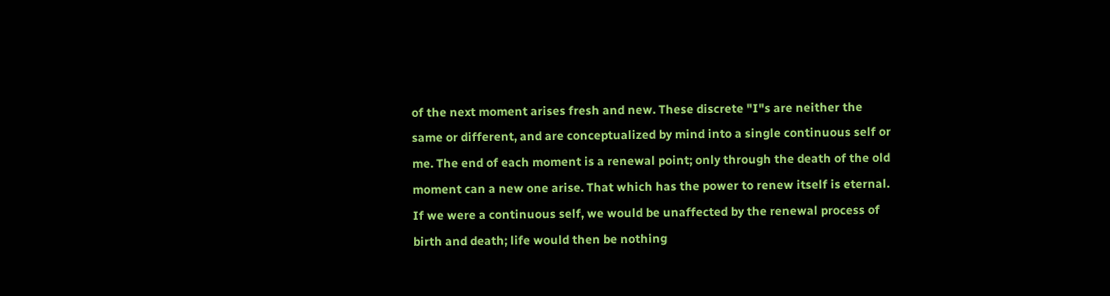of the next moment arises fresh and new. These discrete "I"s are neither the same or different, and are conceptualized by mind into a single continuous self or me. The end of each moment is a renewal point; only through the death of the old moment can a new one arise. That which has the power to renew itself is eternal. If we were a continuous self, we would be unaffected by the renewal process of birth and death; life would then be nothing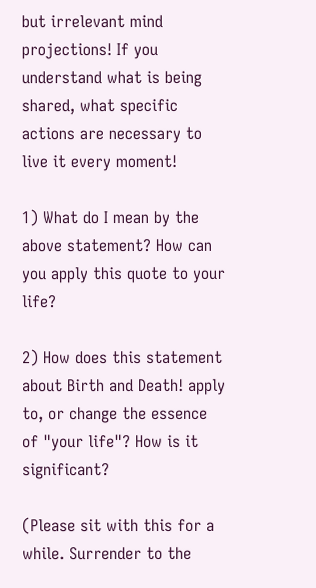but irrelevant mind projections! If you understand what is being shared, what specific actions are necessary to live it every moment!

1) What do I mean by the above statement? How can you apply this quote to your life?

2) How does this statement about Birth and Death! apply to, or change the essence of "your life"? How is it significant?

(Please sit with this for a while. Surrender to the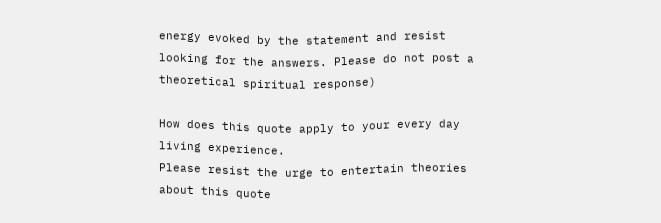energy evoked by the statement and resist looking for the answers. Please do not post a theoretical spiritual response)

How does this quote apply to your every day living experience.
Please resist the urge to entertain theories about this quote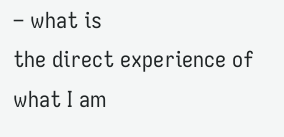– what is
the direct experience of what I am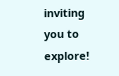inviting you to explore!